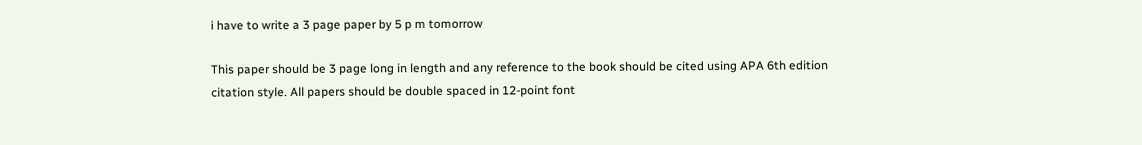i have to write a 3 page paper by 5 p m tomorrow

This paper should be 3 page long in length and any reference to the book should be cited using APA 6th edition citation style. All papers should be double spaced in 12-point font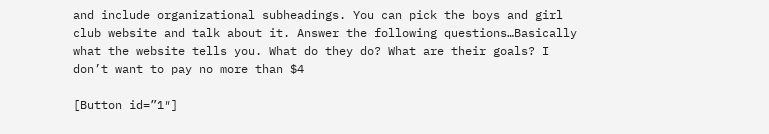and include organizational subheadings. You can pick the boys and girl club website and talk about it. Answer the following questions…Basically what the website tells you. What do they do? What are their goals? I don’t want to pay no more than $4

[Button id=”1″]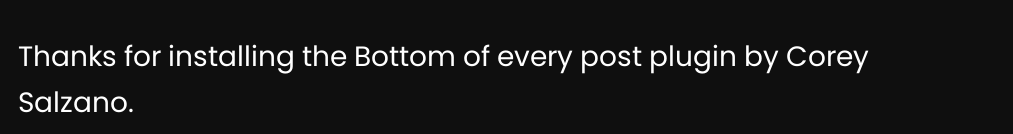Thanks for installing the Bottom of every post plugin by Corey Salzano.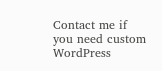Contact me if you need custom WordPress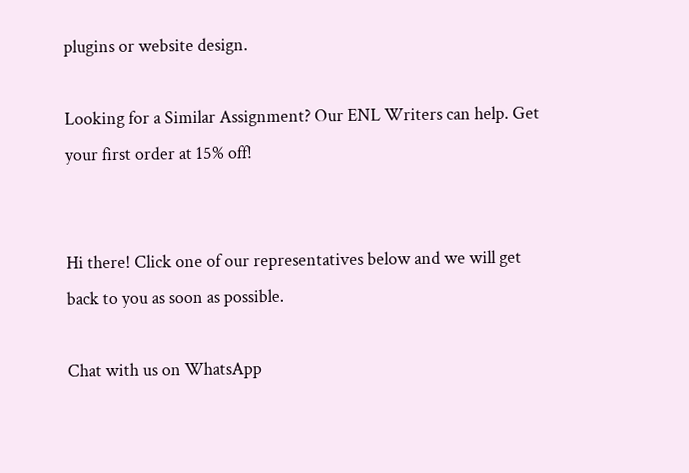plugins or website design.

Looking for a Similar Assignment? Our ENL Writers can help. Get your first order at 15% off!


Hi there! Click one of our representatives below and we will get back to you as soon as possible.

Chat with us on WhatsApp